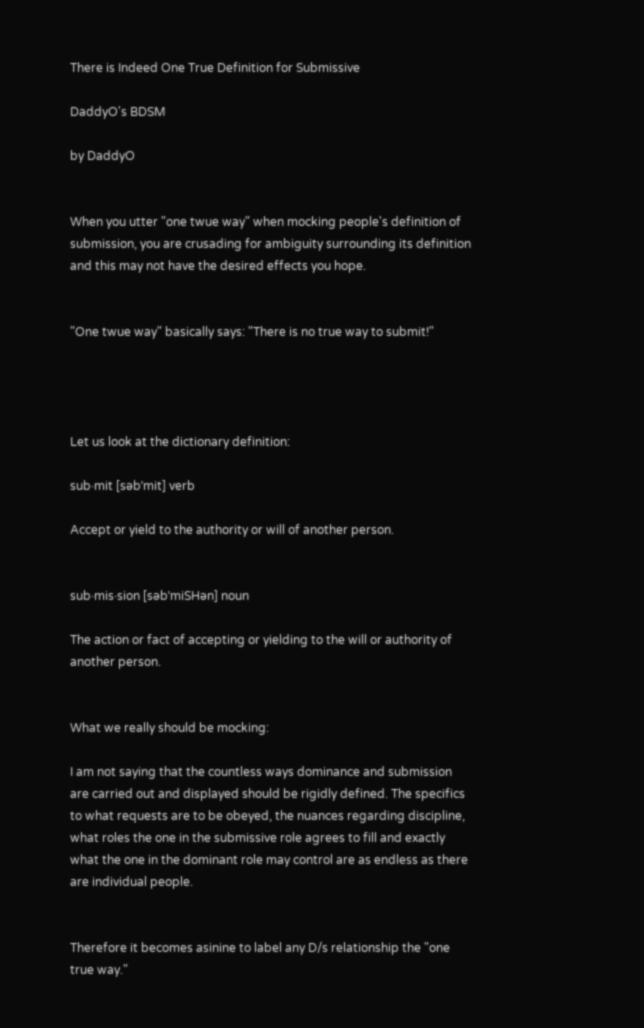There is Indeed One True Definition for Submissive

DaddyO's BDSM

by DaddyO


When you utter "one twue way" when mocking people's definition of submission, you are crusading for ambiguity surrounding its definition and this may not have the desired effects you hope.


"One twue way" basically says: "There is no true way to submit!"




Let us look at the dictionary definition:

sub·mit [səbˈmit] verb

Accept or yield to the authority or will of another person.


sub·mis·sion [səbˈmiSHən] noun

The action or fact of accepting or yielding to the will or authority of another person.


What we really should be mocking:

I am not saying that the countless ways dominance and submission are carried out and displayed should be rigidly defined. The specifics to what requests are to be obeyed, the nuances regarding discipline, what roles the one in the submissive role agrees to fill and exactly what the one in the dominant role may control are as endless as there are individual people.


Therefore it becomes asinine to label any D/s relationship the "one true way."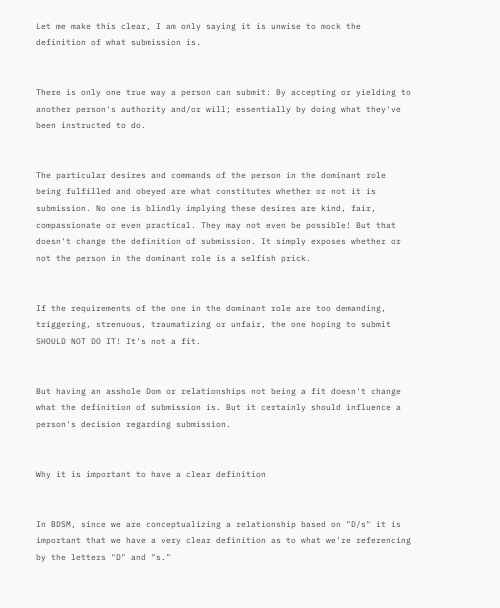Let me make this clear, I am only saying it is unwise to mock the definition of what submission is.


There is only one true way a person can submit: By accepting or yielding to another person's authority and/or will; essentially by doing what they've been instructed to do.


The particular desires and commands of the person in the dominant role being fulfilled and obeyed are what constitutes whether or not it is submission. No one is blindly implying these desires are kind, fair, compassionate or even practical. They may not even be possible! But that doesn't change the definition of submission. It simply exposes whether or not the person in the dominant role is a selfish prick.


If the requirements of the one in the dominant role are too demanding, triggering, strenuous, traumatizing or unfair, the one hoping to submit SHOULD NOT DO IT! It's not a fit.


But having an asshole Dom or relationships not being a fit doesn't change what the definition of submission is. But it certainly should influence a person's decision regarding submission.


Why it is important to have a clear definition


In BDSM, since we are conceptualizing a relationship based on "D/s" it is important that we have a very clear definition as to what we're referencing by the letters "D" and "s."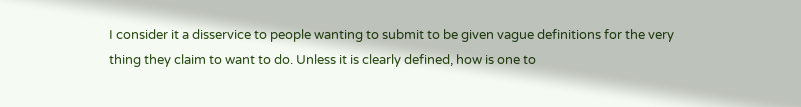I consider it a disservice to people wanting to submit to be given vague definitions for the very thing they claim to want to do. Unless it is clearly defined, how is one to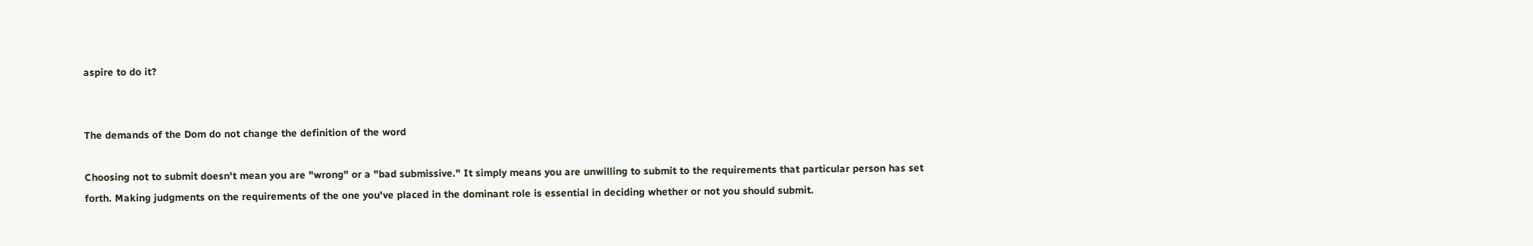aspire to do it?


The demands of the Dom do not change the definition of the word

Choosing not to submit doesn't mean you are "wrong" or a "bad submissive." It simply means you are unwilling to submit to the requirements that particular person has set forth. Making judgments on the requirements of the one you've placed in the dominant role is essential in deciding whether or not you should submit.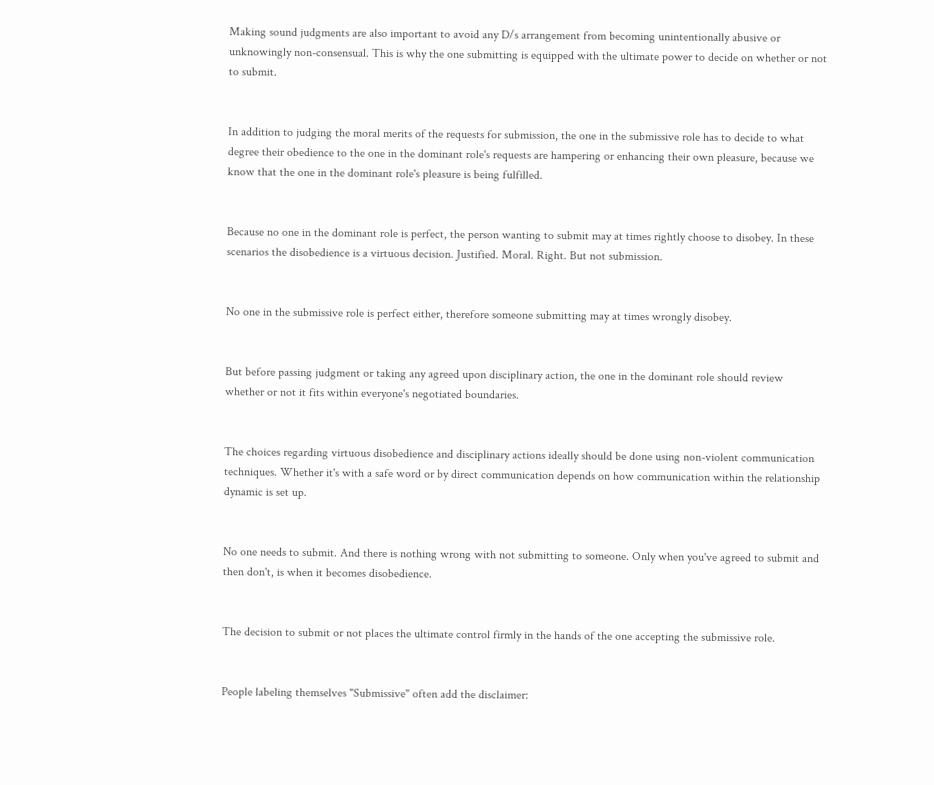Making sound judgments are also important to avoid any D/s arrangement from becoming unintentionally abusive or unknowingly non-consensual. This is why the one submitting is equipped with the ultimate power to decide on whether or not to submit.


In addition to judging the moral merits of the requests for submission, the one in the submissive role has to decide to what degree their obedience to the one in the dominant role's requests are hampering or enhancing their own pleasure, because we know that the one in the dominant role's pleasure is being fulfilled.


Because no one in the dominant role is perfect, the person wanting to submit may at times rightly choose to disobey. In these scenarios the disobedience is a virtuous decision. Justified. Moral. Right. But not submission.


No one in the submissive role is perfect either, therefore someone submitting may at times wrongly disobey.


But before passing judgment or taking any agreed upon disciplinary action, the one in the dominant role should review whether or not it fits within everyone's negotiated boundaries.


The choices regarding virtuous disobedience and disciplinary actions ideally should be done using non-violent communication techniques. Whether it's with a safe word or by direct communication depends on how communication within the relationship dynamic is set up.


No one needs to submit. And there is nothing wrong with not submitting to someone. Only when you've agreed to submit and then don't, is when it becomes disobedience.


The decision to submit or not places the ultimate control firmly in the hands of the one accepting the submissive role.


People labeling themselves "Submissive" often add the disclaimer: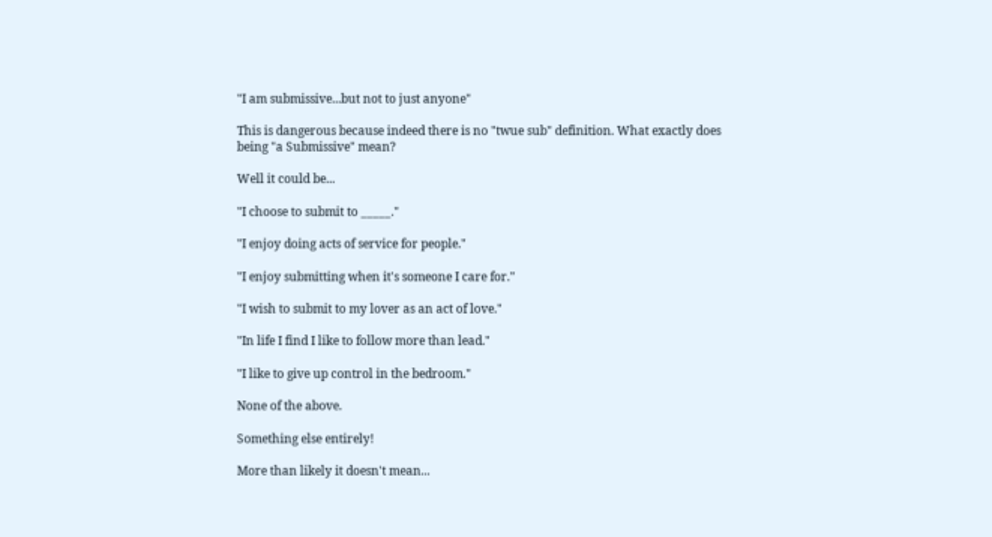"I am submissive...but not to just anyone"

This is dangerous because indeed there is no "twue sub" definition. What exactly does being "a Submissive" mean?

Well it could be...

"I choose to submit to _____."

"I enjoy doing acts of service for people."

"I enjoy submitting when it's someone I care for."

"I wish to submit to my lover as an act of love."

"In life I find I like to follow more than lead."

"I like to give up control in the bedroom."

None of the above.

Something else entirely!

More than likely it doesn't mean...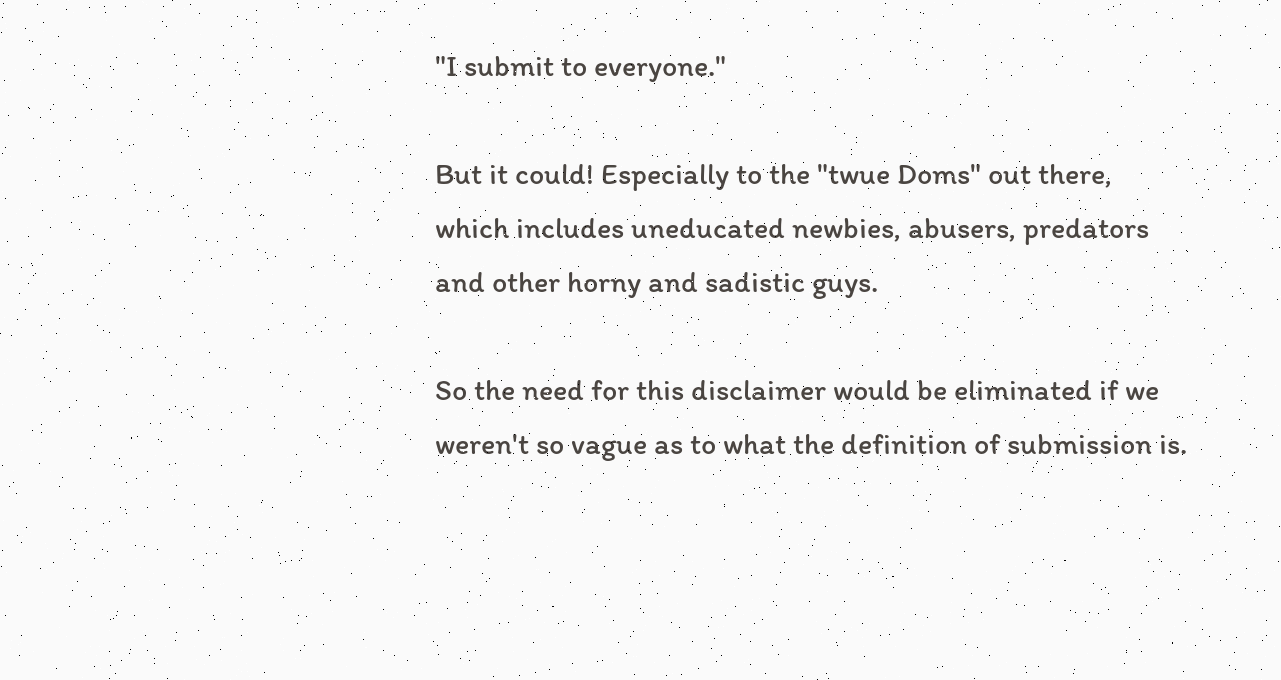"I submit to everyone."

But it could! Especially to the "twue Doms" out there, which includes uneducated newbies, abusers, predators and other horny and sadistic guys.

So the need for this disclaimer would be eliminated if we weren't so vague as to what the definition of submission is.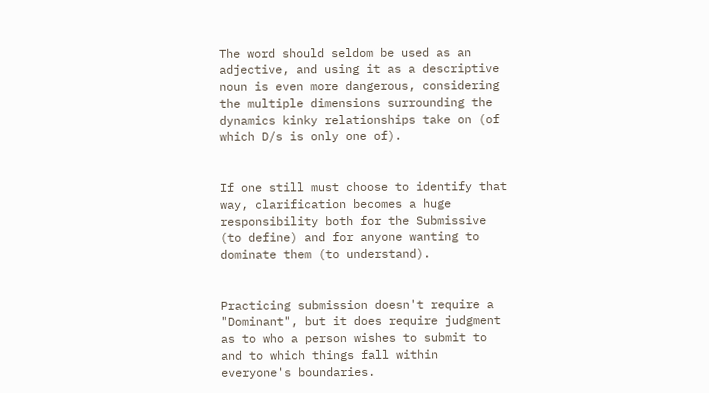The word should seldom be used as an adjective, and using it as a descriptive noun is even more dangerous, considering the multiple dimensions surrounding the dynamics kinky relationships take on (of which D/s is only one of).


If one still must choose to identify that way, clarification becomes a huge responsibility both for the Submissive (to define) and for anyone wanting to dominate them (to understand).


Practicing submission doesn't require a "Dominant", but it does require judgment as to who a person wishes to submit to and to which things fall within everyone's boundaries.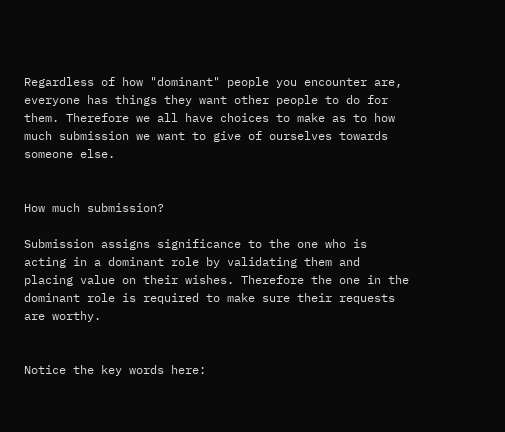Regardless of how "dominant" people you encounter are, everyone has things they want other people to do for them. Therefore we all have choices to make as to how much submission we want to give of ourselves towards someone else.


How much submission?

Submission assigns significance to the one who is acting in a dominant role by validating them and placing value on their wishes. Therefore the one in the dominant role is required to make sure their requests are worthy.


Notice the key words here: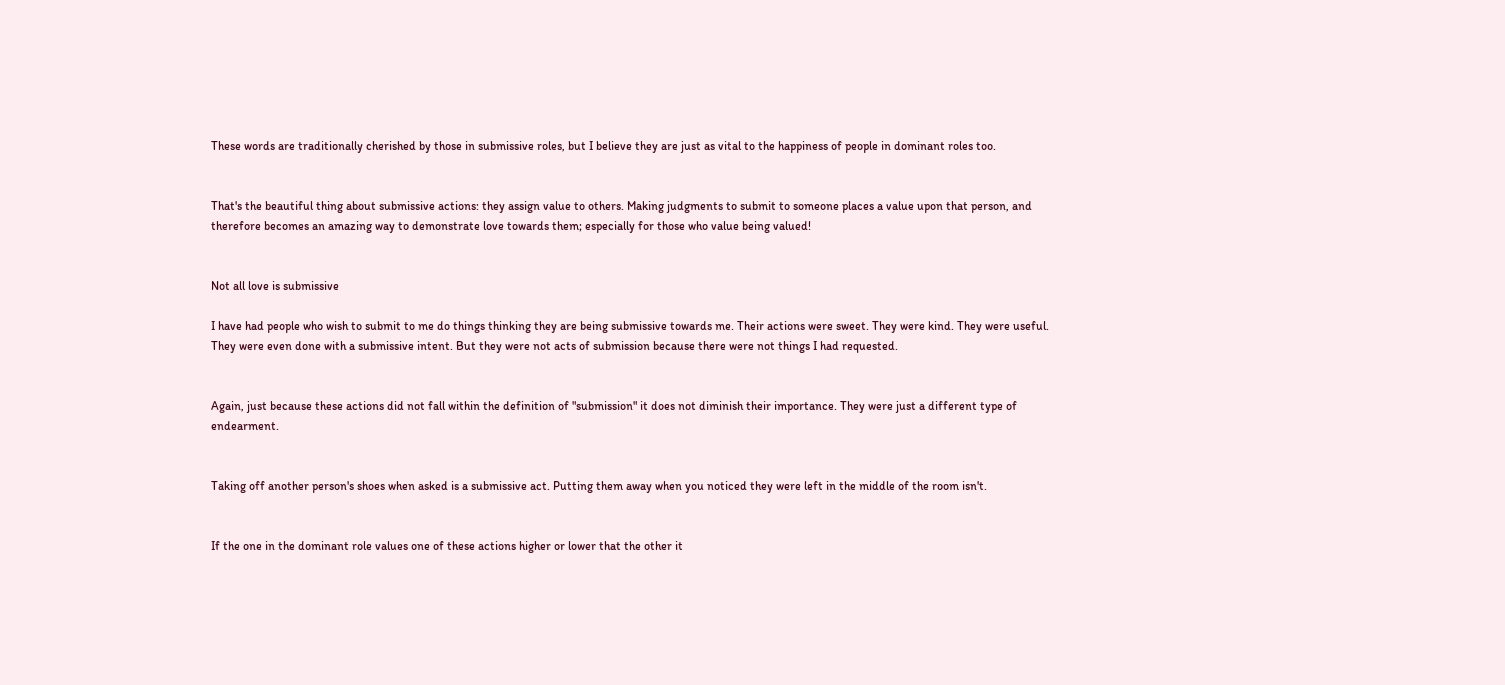These words are traditionally cherished by those in submissive roles, but I believe they are just as vital to the happiness of people in dominant roles too.


That's the beautiful thing about submissive actions: they assign value to others. Making judgments to submit to someone places a value upon that person, and therefore becomes an amazing way to demonstrate love towards them; especially for those who value being valued!


Not all love is submissive

I have had people who wish to submit to me do things thinking they are being submissive towards me. Their actions were sweet. They were kind. They were useful. They were even done with a submissive intent. But they were not acts of submission because there were not things I had requested.


Again, just because these actions did not fall within the definition of "submission" it does not diminish their importance. They were just a different type of endearment.


Taking off another person's shoes when asked is a submissive act. Putting them away when you noticed they were left in the middle of the room isn't.


If the one in the dominant role values one of these actions higher or lower that the other it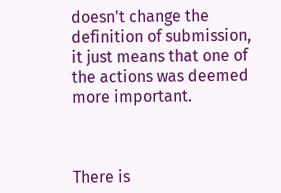doesn't change the definition of submission, it just means that one of the actions was deemed more important.



There is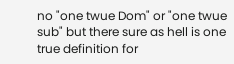no "one twue Dom" or "one twue sub" but there sure as hell is one true definition for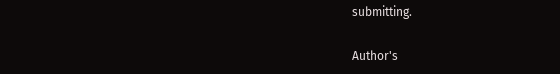submitting.

Author's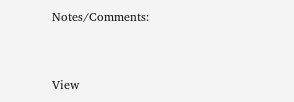Notes/Comments:


View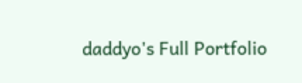daddyo's Full Portfolio